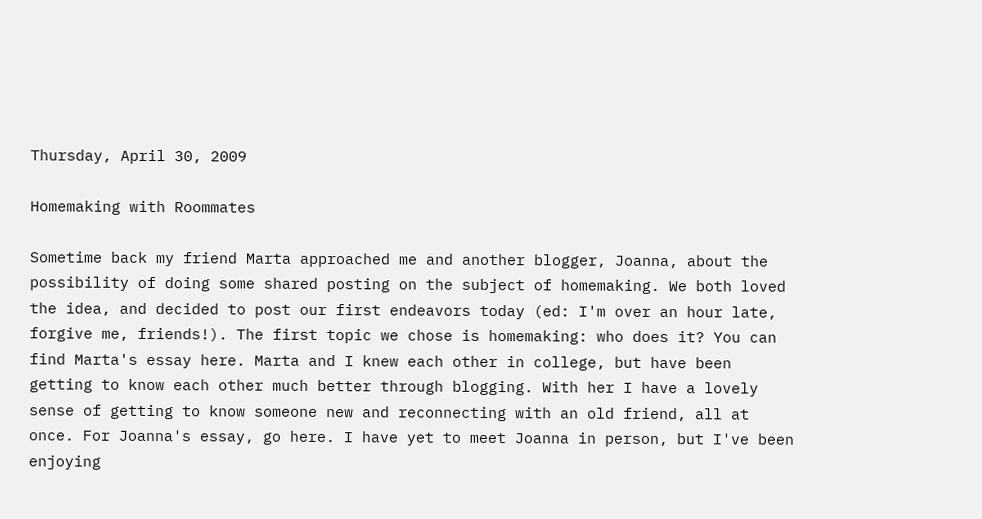Thursday, April 30, 2009

Homemaking with Roommates

Sometime back my friend Marta approached me and another blogger, Joanna, about the possibility of doing some shared posting on the subject of homemaking. We both loved the idea, and decided to post our first endeavors today (ed: I'm over an hour late, forgive me, friends!). The first topic we chose is homemaking: who does it? You can find Marta's essay here. Marta and I knew each other in college, but have been getting to know each other much better through blogging. With her I have a lovely sense of getting to know someone new and reconnecting with an old friend, all at once. For Joanna's essay, go here. I have yet to meet Joanna in person, but I've been enjoying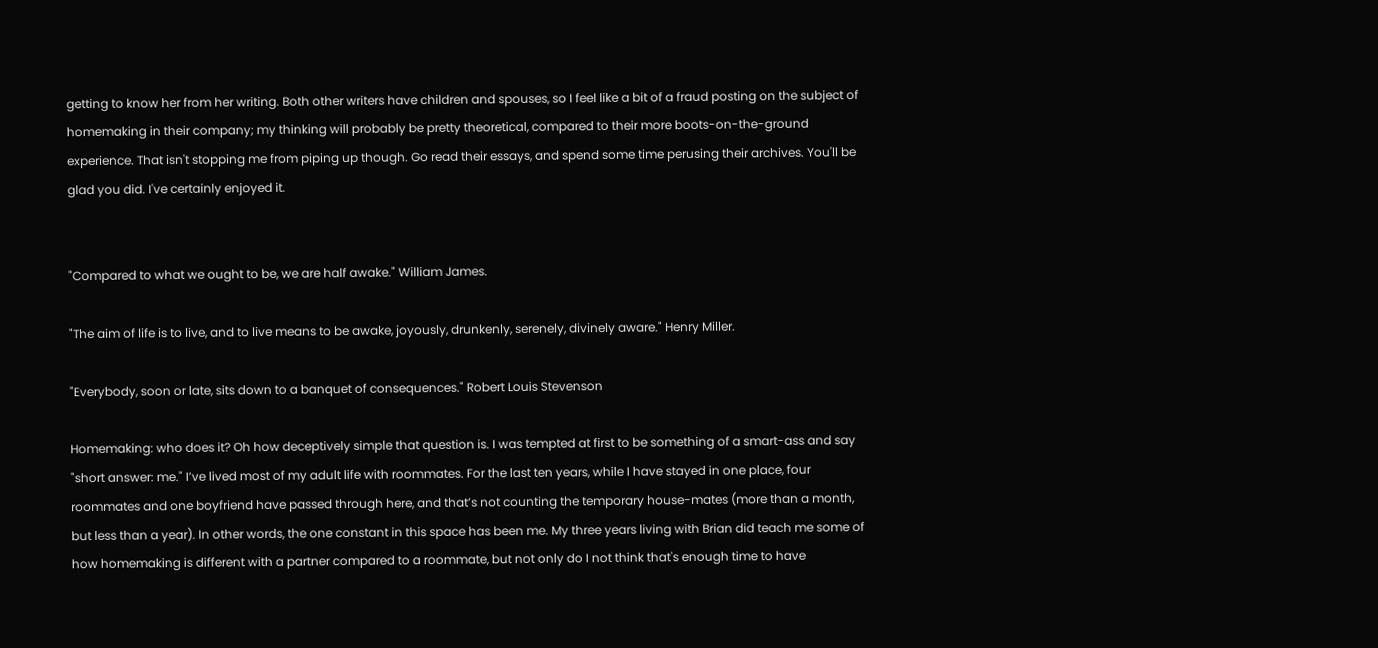getting to know her from her writing. Both other writers have children and spouses, so I feel like a bit of a fraud posting on the subject of homemaking in their company; my thinking will probably be pretty theoretical, compared to their more boots-on-the-ground experience. That isn't stopping me from piping up though. Go read their essays, and spend some time perusing their archives. You'll be glad you did. I've certainly enjoyed it.


"Compared to what we ought to be, we are half awake." William James.

"The aim of life is to live, and to live means to be awake, joyously, drunkenly, serenely, divinely aware." Henry Miller.

"Everybody, soon or late, sits down to a banquet of consequences." Robert Louis Stevenson

Homemaking: who does it? Oh how deceptively simple that question is. I was tempted at first to be something of a smart-ass and say "short answer: me." I’ve lived most of my adult life with roommates. For the last ten years, while I have stayed in one place, four roommates and one boyfriend have passed through here, and that’s not counting the temporary house-mates (more than a month, but less than a year). In other words, the one constant in this space has been me. My three years living with Brian did teach me some of how homemaking is different with a partner compared to a roommate, but not only do I not think that's enough time to have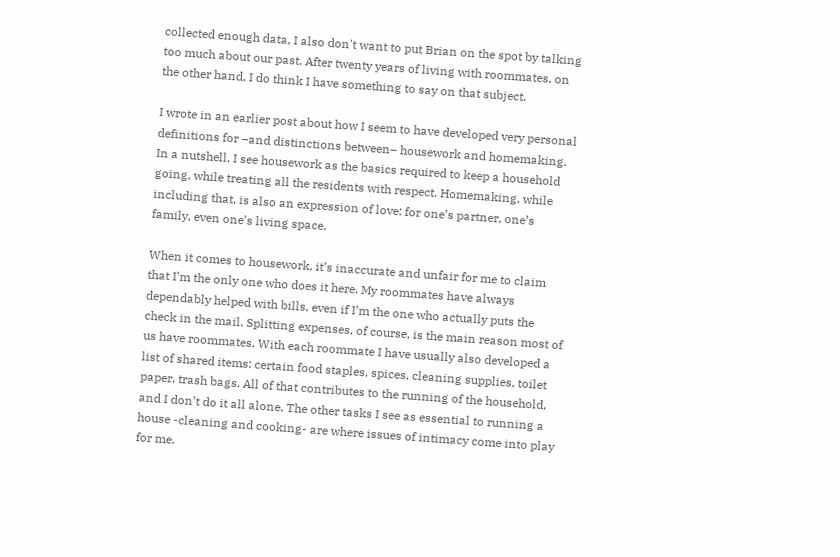collected enough data, I also don't want to put Brian on the spot by talking too much about our past. After twenty years of living with roommates, on the other hand, I do think I have something to say on that subject.

I wrote in an earlier post about how I seem to have developed very personal definitions for –and distinctions between– housework and homemaking. In a nutshell, I see housework as the basics required to keep a household going, while treating all the residents with respect. Homemaking, while including that, is also an expression of love: for one’s partner, one’s family, even one’s living space.

When it comes to housework, it’s inaccurate and unfair for me to claim that I’m the only one who does it here. My roommates have always dependably helped with bills, even if I’m the one who actually puts the check in the mail. Splitting expenses, of course, is the main reason most of us have roommates. With each roommate I have usually also developed a list of shared items: certain food staples, spices, cleaning supplies, toilet paper, trash bags. All of that contributes to the running of the household, and I don’t do it all alone. The other tasks I see as essential to running a house -cleaning and cooking- are where issues of intimacy come into play for me.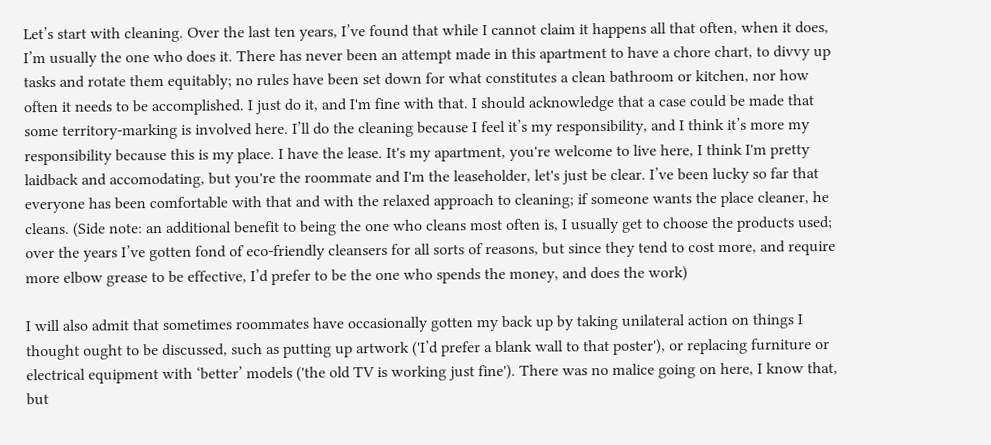Let’s start with cleaning. Over the last ten years, I’ve found that while I cannot claim it happens all that often, when it does, I’m usually the one who does it. There has never been an attempt made in this apartment to have a chore chart, to divvy up tasks and rotate them equitably; no rules have been set down for what constitutes a clean bathroom or kitchen, nor how often it needs to be accomplished. I just do it, and I'm fine with that. I should acknowledge that a case could be made that some territory-marking is involved here. I’ll do the cleaning because I feel it’s my responsibility, and I think it’s more my responsibility because this is my place. I have the lease. It's my apartment, you're welcome to live here, I think I'm pretty laidback and accomodating, but you're the roommate and I'm the leaseholder, let's just be clear. I’ve been lucky so far that everyone has been comfortable with that and with the relaxed approach to cleaning; if someone wants the place cleaner, he cleans. (Side note: an additional benefit to being the one who cleans most often is, I usually get to choose the products used; over the years I’ve gotten fond of eco-friendly cleansers for all sorts of reasons, but since they tend to cost more, and require more elbow grease to be effective, I’d prefer to be the one who spends the money, and does the work)

I will also admit that sometimes roommates have occasionally gotten my back up by taking unilateral action on things I thought ought to be discussed, such as putting up artwork ('I’d prefer a blank wall to that poster'), or replacing furniture or electrical equipment with ‘better’ models ('the old TV is working just fine'). There was no malice going on here, I know that, but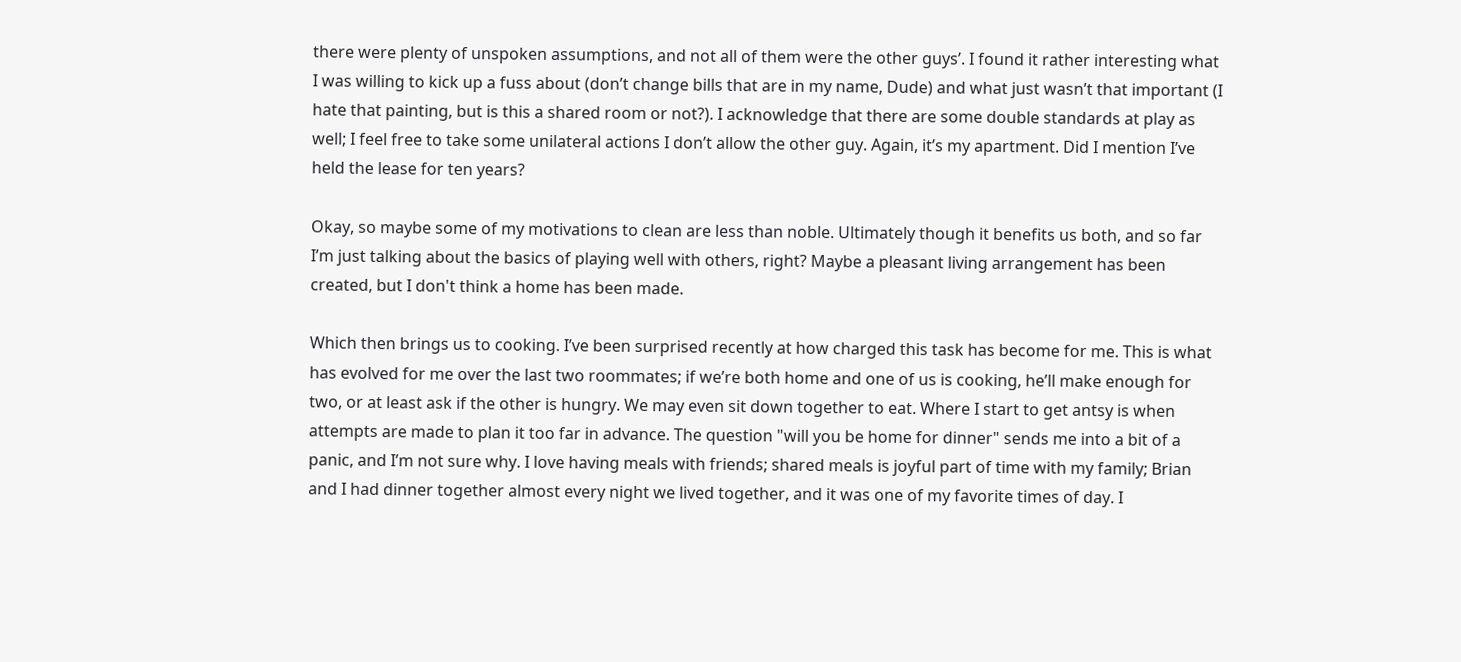there were plenty of unspoken assumptions, and not all of them were the other guys’. I found it rather interesting what I was willing to kick up a fuss about (don’t change bills that are in my name, Dude) and what just wasn’t that important (I hate that painting, but is this a shared room or not?). I acknowledge that there are some double standards at play as well; I feel free to take some unilateral actions I don’t allow the other guy. Again, it’s my apartment. Did I mention I’ve held the lease for ten years?

Okay, so maybe some of my motivations to clean are less than noble. Ultimately though it benefits us both, and so far I’m just talking about the basics of playing well with others, right? Maybe a pleasant living arrangement has been created, but I don't think a home has been made.

Which then brings us to cooking. I’ve been surprised recently at how charged this task has become for me. This is what has evolved for me over the last two roommates; if we’re both home and one of us is cooking, he’ll make enough for two, or at least ask if the other is hungry. We may even sit down together to eat. Where I start to get antsy is when attempts are made to plan it too far in advance. The question "will you be home for dinner" sends me into a bit of a panic, and I’m not sure why. I love having meals with friends; shared meals is joyful part of time with my family; Brian and I had dinner together almost every night we lived together, and it was one of my favorite times of day. I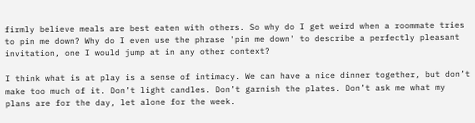firmly believe meals are best eaten with others. So why do I get weird when a roommate tries to pin me down? Why do I even use the phrase 'pin me down' to describe a perfectly pleasant invitation, one I would jump at in any other context?

I think what is at play is a sense of intimacy. We can have a nice dinner together, but don’t make too much of it. Don’t light candles. Don’t garnish the plates. Don’t ask me what my plans are for the day, let alone for the week.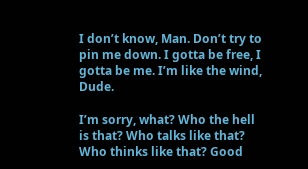I don’t know, Man. Don’t try to pin me down. I gotta be free, I gotta be me. I’m like the wind, Dude.

I’m sorry, what? Who the hell is that? Who talks like that? Who thinks like that? Good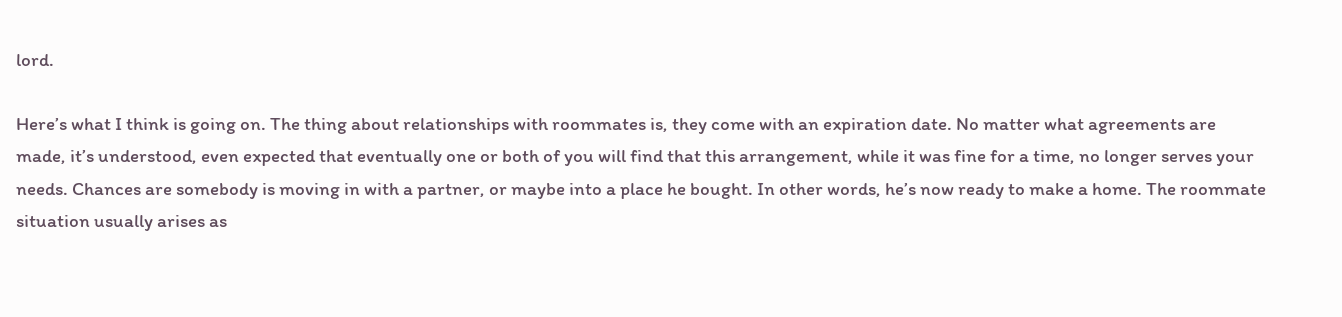lord.

Here’s what I think is going on. The thing about relationships with roommates is, they come with an expiration date. No matter what agreements are made, it’s understood, even expected that eventually one or both of you will find that this arrangement, while it was fine for a time, no longer serves your needs. Chances are somebody is moving in with a partner, or maybe into a place he bought. In other words, he’s now ready to make a home. The roommate situation usually arises as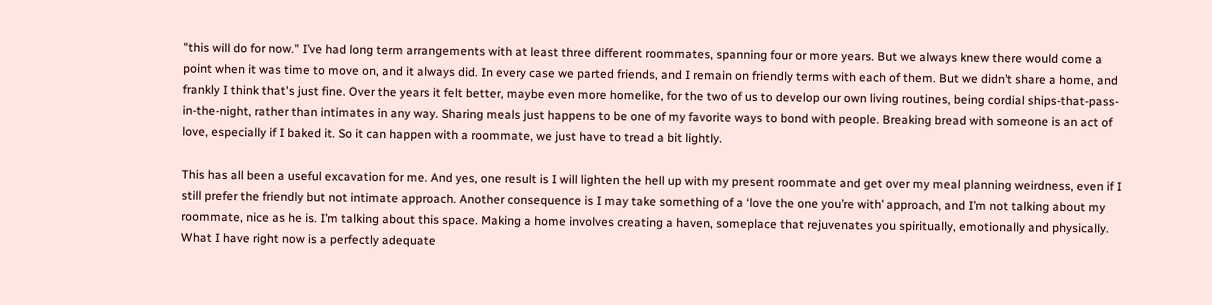"this will do for now." I’ve had long term arrangements with at least three different roommates, spanning four or more years. But we always knew there would come a point when it was time to move on, and it always did. In every case we parted friends, and I remain on friendly terms with each of them. But we didn’t share a home, and frankly I think that's just fine. Over the years it felt better, maybe even more homelike, for the two of us to develop our own living routines, being cordial ships-that-pass-in-the-night, rather than intimates in any way. Sharing meals just happens to be one of my favorite ways to bond with people. Breaking bread with someone is an act of love, especially if I baked it. So it can happen with a roommate, we just have to tread a bit lightly.

This has all been a useful excavation for me. And yes, one result is I will lighten the hell up with my present roommate and get over my meal planning weirdness, even if I still prefer the friendly but not intimate approach. Another consequence is I may take something of a ‘love the one you’re with’ approach, and I’m not talking about my roommate, nice as he is. I’m talking about this space. Making a home involves creating a haven, someplace that rejuvenates you spiritually, emotionally and physically. What I have right now is a perfectly adequate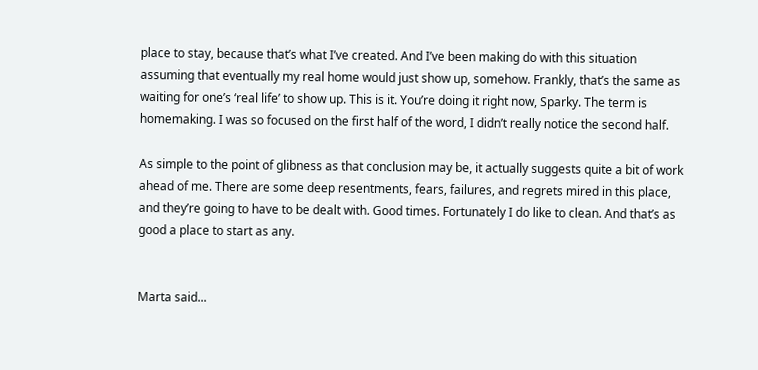place to stay, because that’s what I’ve created. And I’ve been making do with this situation assuming that eventually my real home would just show up, somehow. Frankly, that’s the same as waiting for one’s ‘real life’ to show up. This is it. You’re doing it right now, Sparky. The term is homemaking. I was so focused on the first half of the word, I didn’t really notice the second half.

As simple to the point of glibness as that conclusion may be, it actually suggests quite a bit of work ahead of me. There are some deep resentments, fears, failures, and regrets mired in this place, and they’re going to have to be dealt with. Good times. Fortunately I do like to clean. And that’s as good a place to start as any.


Marta said...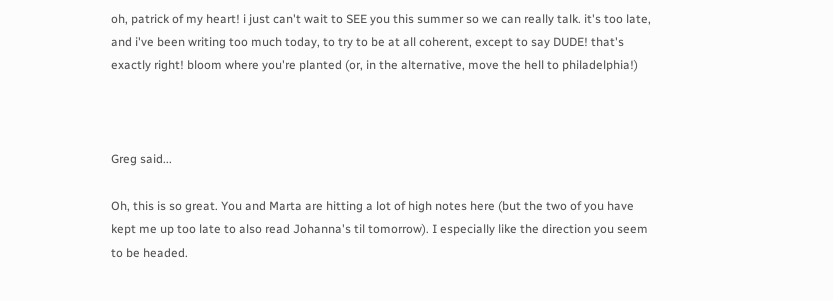oh, patrick of my heart! i just can't wait to SEE you this summer so we can really talk. it's too late, and i've been writing too much today, to try to be at all coherent, except to say DUDE! that's exactly right! bloom where you're planted (or, in the alternative, move the hell to philadelphia!)



Greg said...

Oh, this is so great. You and Marta are hitting a lot of high notes here (but the two of you have kept me up too late to also read Johanna's til tomorrow). I especially like the direction you seem to be headed.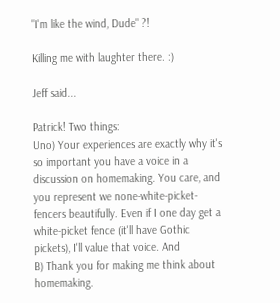"I'm like the wind, Dude" ?!

Killing me with laughter there. :)

Jeff said...

Patrick! Two things:
Uno) Your experiences are exactly why it's so important you have a voice in a discussion on homemaking. You care, and you represent we none-white-picket-fencers beautifully. Even if I one day get a white-picket fence (it'll have Gothic pickets), I'll value that voice. And
B) Thank you for making me think about homemaking.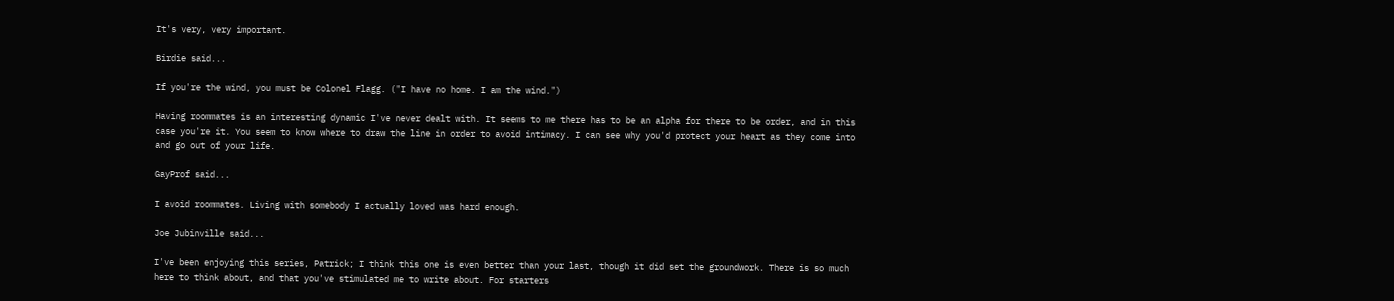It's very, very important.

Birdie said...

If you're the wind, you must be Colonel Flagg. ("I have no home. I am the wind.")

Having roommates is an interesting dynamic I've never dealt with. It seems to me there has to be an alpha for there to be order, and in this case you're it. You seem to know where to draw the line in order to avoid intimacy. I can see why you'd protect your heart as they come into and go out of your life.

GayProf said...

I avoid roommates. Living with somebody I actually loved was hard enough.

Joe Jubinville said...

I've been enjoying this series, Patrick; I think this one is even better than your last, though it did set the groundwork. There is so much here to think about, and that you've stimulated me to write about. For starters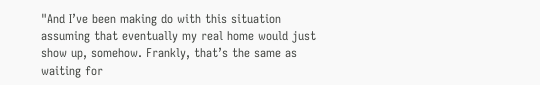"And I’ve been making do with this situation assuming that eventually my real home would just show up, somehow. Frankly, that’s the same as waiting for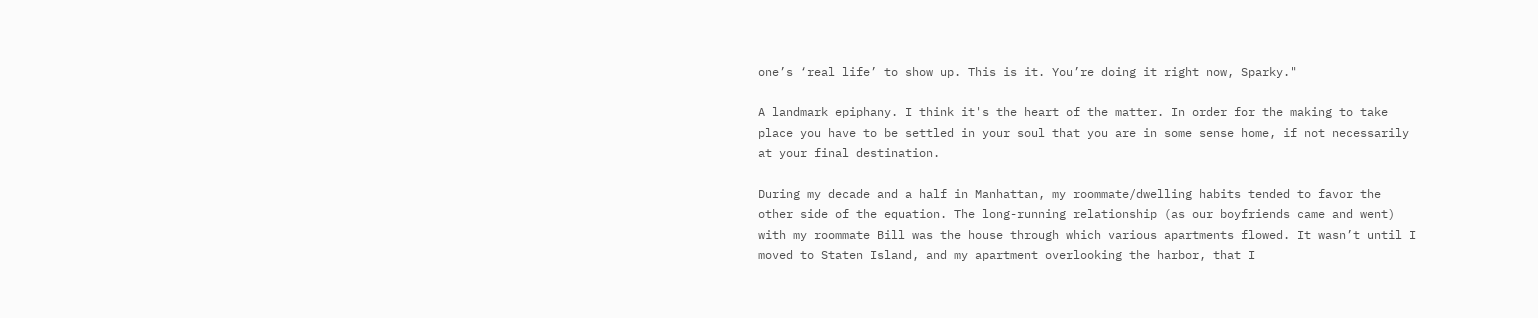one’s ‘real life’ to show up. This is it. You’re doing it right now, Sparky."

A landmark epiphany. I think it's the heart of the matter. In order for the making to take place you have to be settled in your soul that you are in some sense home, if not necessarily at your final destination.

During my decade and a half in Manhattan, my roommate/dwelling habits tended to favor the other side of the equation. The long-running relationship (as our boyfriends came and went) with my roommate Bill was the house through which various apartments flowed. It wasn’t until I moved to Staten Island, and my apartment overlooking the harbor, that I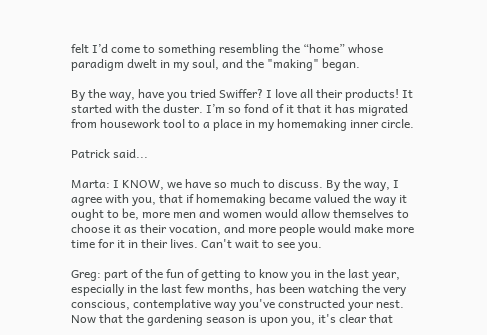felt I’d come to something resembling the “home” whose paradigm dwelt in my soul, and the "making" began.

By the way, have you tried Swiffer? I love all their products! It started with the duster. I’m so fond of it that it has migrated from housework tool to a place in my homemaking inner circle.

Patrick said...

Marta: I KNOW, we have so much to discuss. By the way, I agree with you, that if homemaking became valued the way it ought to be, more men and women would allow themselves to choose it as their vocation, and more people would make more time for it in their lives. Can't wait to see you.

Greg: part of the fun of getting to know you in the last year, especially in the last few months, has been watching the very conscious, contemplative way you've constructed your nest. Now that the gardening season is upon you, it's clear that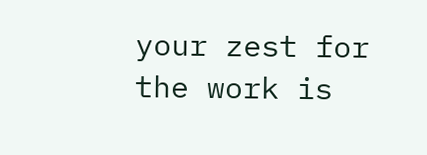your zest for the work is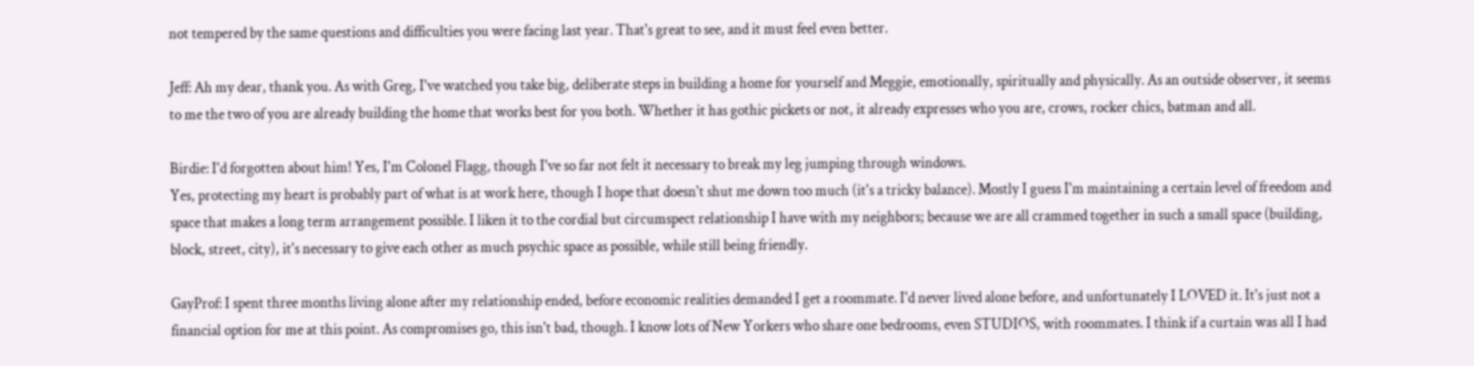not tempered by the same questions and difficulties you were facing last year. That's great to see, and it must feel even better.

Jeff: Ah my dear, thank you. As with Greg, I've watched you take big, deliberate steps in building a home for yourself and Meggie, emotionally, spiritually and physically. As an outside observer, it seems to me the two of you are already building the home that works best for you both. Whether it has gothic pickets or not, it already expresses who you are, crows, rocker chics, batman and all.

Birdie: I'd forgotten about him! Yes, I'm Colonel Flagg, though I've so far not felt it necessary to break my leg jumping through windows.
Yes, protecting my heart is probably part of what is at work here, though I hope that doesn't shut me down too much (it's a tricky balance). Mostly I guess I'm maintaining a certain level of freedom and space that makes a long term arrangement possible. I liken it to the cordial but circumspect relationship I have with my neighbors; because we are all crammed together in such a small space (building, block, street, city), it's necessary to give each other as much psychic space as possible, while still being friendly.

GayProf: I spent three months living alone after my relationship ended, before economic realities demanded I get a roommate. I'd never lived alone before, and unfortunately I LOVED it. It's just not a financial option for me at this point. As compromises go, this isn't bad, though. I know lots of New Yorkers who share one bedrooms, even STUDIOS, with roommates. I think if a curtain was all I had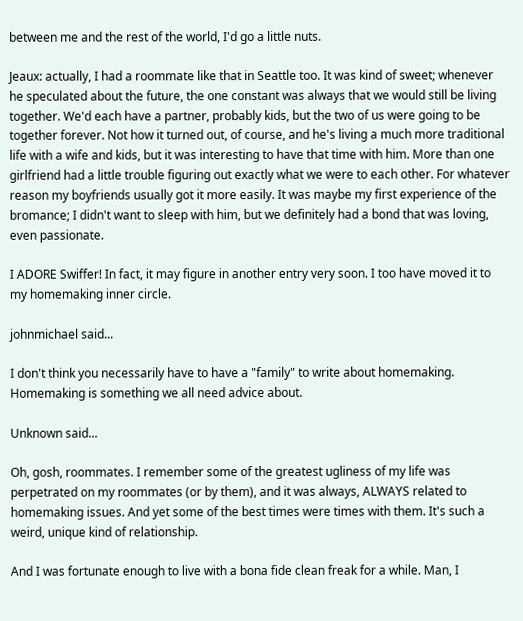between me and the rest of the world, I'd go a little nuts.

Jeaux: actually, I had a roommate like that in Seattle too. It was kind of sweet; whenever he speculated about the future, the one constant was always that we would still be living together. We'd each have a partner, probably kids, but the two of us were going to be together forever. Not how it turned out, of course, and he's living a much more traditional life with a wife and kids, but it was interesting to have that time with him. More than one girlfriend had a little trouble figuring out exactly what we were to each other. For whatever reason my boyfriends usually got it more easily. It was maybe my first experience of the bromance; I didn't want to sleep with him, but we definitely had a bond that was loving, even passionate.

I ADORE Swiffer! In fact, it may figure in another entry very soon. I too have moved it to my homemaking inner circle.

johnmichael said...

I don't think you necessarily have to have a "family" to write about homemaking.
Homemaking is something we all need advice about.

Unknown said...

Oh, gosh, roommates. I remember some of the greatest ugliness of my life was perpetrated on my roommates (or by them), and it was always, ALWAYS related to homemaking issues. And yet some of the best times were times with them. It's such a weird, unique kind of relationship.

And I was fortunate enough to live with a bona fide clean freak for a while. Man, I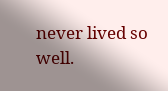never lived so well.